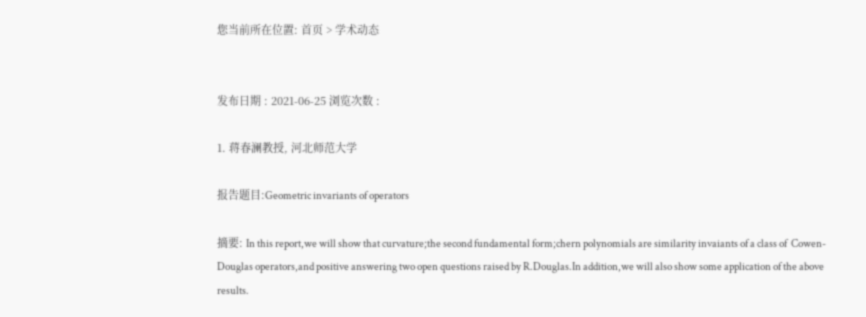您当前所在位置: 首页 > 学术动态


发布日期 : 2021-06-25 浏览次数 :

1. 蒋春澜教授, 河北师范大学

报告题目:Geometric invariants of operators

摘要: In this report,we will show that curvature;the second fundamental form;chern polynomials are similarity invaiants of a class of  Cowen-Douglas operators,and positive answering two open questions raised by R.Douglas.In addition,we will also show some application of the above results.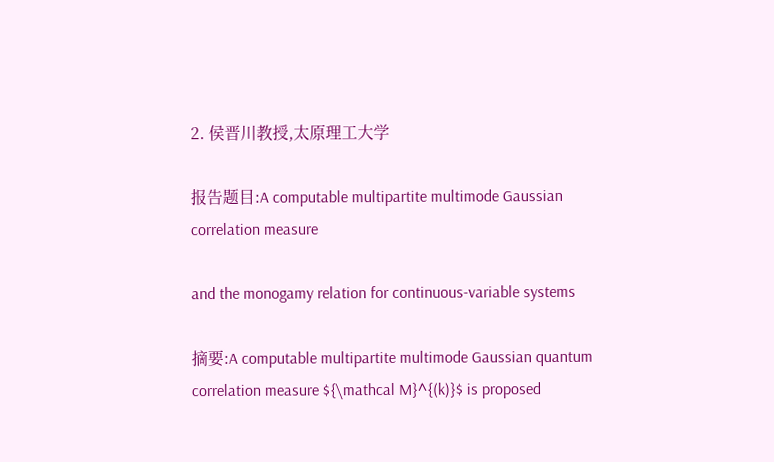2. 侯晋川教授,太原理工大学

报告题目:A computable multipartite multimode Gaussian correlation measure

and the monogamy relation for continuous-variable systems

摘要:A computable multipartite multimode Gaussian quantum correlation measure ${\mathcal M}^{(k)}$ is proposed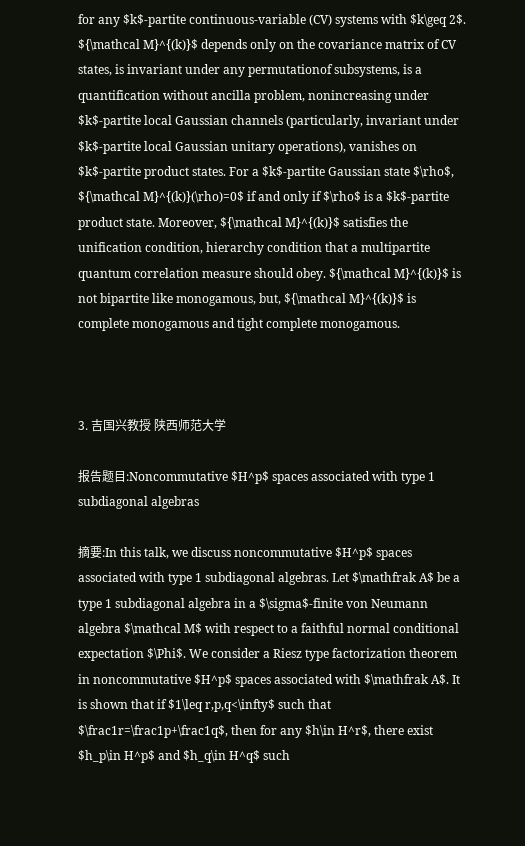for any $k$-partite continuous-variable (CV) systems with $k\geq 2$. ${\mathcal M}^{(k)}$ depends only on the covariance matrix of CV states, is invariant under any permutationof subsystems, is a quantification without ancilla problem, nonincreasing under $k$-partite local Gaussian channels (particularly, invariant under $k$-partite local Gaussian unitary operations), vanishes on $k$-partite product states. For a $k$-partite Gaussian state $\rho$, ${\mathcal M}^{(k)}(\rho)=0$ if and only if $\rho$ is a $k$-partite product state. Moreover, ${\mathcal M}^{(k)}$ satisfies the unification condition, hierarchy condition that a multipartite quantum correlation measure should obey. ${\mathcal M}^{(k)}$ is not bipartite like monogamous, but, ${\mathcal M}^{(k)}$ is complete monogamous and tight complete monogamous.



3. 吉国兴教授 陕西师范大学

报告题目:Noncommutative $H^p$ spaces associated with type 1 subdiagonal algebras

摘要:In this talk, we discuss noncommutative $H^p$ spaces associated with type 1 subdiagonal algebras. Let $\mathfrak A$ be a type 1 subdiagonal algebra in a $\sigma$-finite von Neumann algebra $\mathcal M$ with respect to a faithful normal conditional expectation $\Phi$. We consider a Riesz type factorization theorem in noncommutative $H^p$ spaces associated with $\mathfrak A$. It is shown that if $1\leq r,p,q<\infty$ such that $\frac1r=\frac1p+\frac1q$, then for any $h\in H^r$, there exist $h_p\in H^p$ and $h_q\in H^q$ such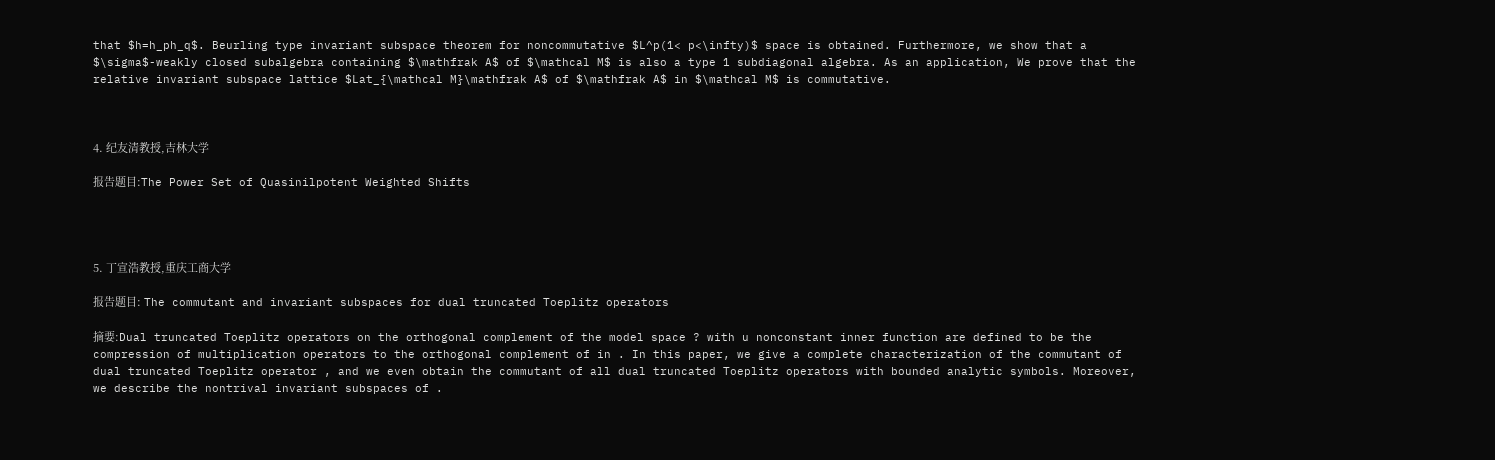that $h=h_ph_q$. Beurling type invariant subspace theorem for noncommutative $L^p(1< p<\infty)$ space is obtained. Furthermore, we show that a $\sigma$-weakly closed subalgebra containing $\mathfrak A$ of $\mathcal M$ is also a type 1 subdiagonal algebra. As an application, We prove that the relative invariant subspace lattice $Lat_{\mathcal M}\mathfrak A$ of $\mathfrak A$ in $\mathcal M$ is commutative.



4. 纪友清教授,吉林大学

报告题目:The Power Set of Quasinilpotent Weighted Shifts




5. 丁宣浩教授,重庆工商大学

报告题目: The commutant and invariant subspaces for dual truncated Toeplitz operators

摘要:Dual truncated Toeplitz operators on the orthogonal complement of the model space ? with u nonconstant inner function are defined to be the compression of multiplication operators to the orthogonal complement of in . In this paper, we give a complete characterization of the commutant of dual truncated Toeplitz operator , and we even obtain the commutant of all dual truncated Toeplitz operators with bounded analytic symbols. Moreover, we describe the nontrival invariant subspaces of .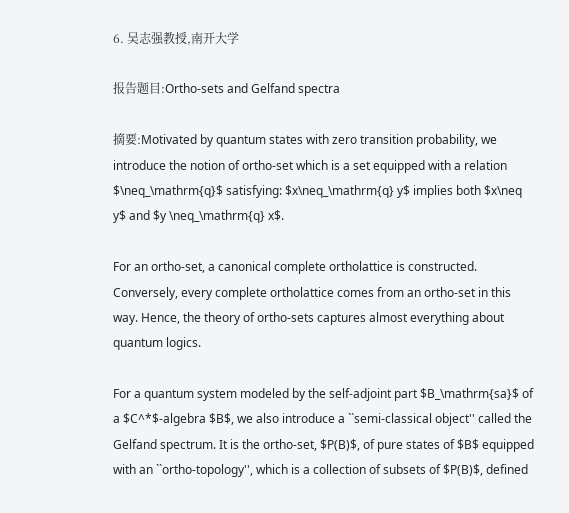6. 吴志强教授,南开大学

报告题目:Ortho-sets and Gelfand spectra

摘要:Motivated by quantum states with zero transition probability, we introduce the notion of ortho-set which is a set equipped with a relation $\neq_\mathrm{q}$ satisfying: $x\neq_\mathrm{q} y$ implies both $x\neq y$ and $y \neq_\mathrm{q} x$.

For an ortho-set, a canonical complete ortholattice is constructed. Conversely, every complete ortholattice comes from an ortho-set in this way. Hence, the theory of ortho-sets captures almost everything about quantum logics.

For a quantum system modeled by the self-adjoint part $B_\mathrm{sa}$ of a $C^*$-algebra $B$, we also introduce a ``semi-classical object'' called the Gelfand spectrum. It is the ortho-set, $P(B)$, of pure states of $B$ equipped with an ``ortho-topology'', which is a collection of subsets of $P(B)$, defined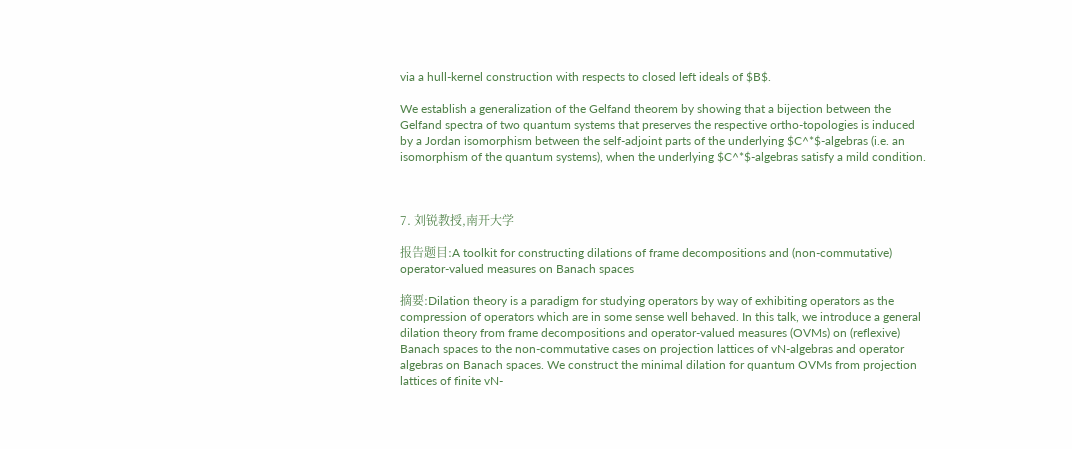via a hull-kernel construction with respects to closed left ideals of $B$.

We establish a generalization of the Gelfand theorem by showing that a bijection between the Gelfand spectra of two quantum systems that preserves the respective ortho-topologies is induced by a Jordan isomorphism between the self-adjoint parts of the underlying $C^*$-algebras (i.e. an isomorphism of the quantum systems), when the underlying $C^*$-algebras satisfy a mild condition.



7. 刘锐教授,南开大学

报告题目:A toolkit for constructing dilations of frame decompositions and (non-commutative) operator-valued measures on Banach spaces

摘要:Dilation theory is a paradigm for studying operators by way of exhibiting operators as the compression of operators which are in some sense well behaved. In this talk, we introduce a general dilation theory from frame decompositions and operator-valued measures (OVMs) on (reflexive) Banach spaces to the non-commutative cases on projection lattices of vN-algebras and operator algebras on Banach spaces. We construct the minimal dilation for quantum OVMs from projection lattices of finite vN-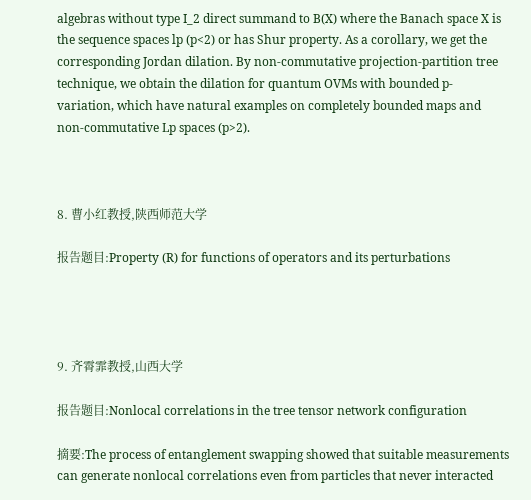algebras without type I_2 direct summand to B(X) where the Banach space X is the sequence spaces lp (p<2) or has Shur property. As a corollary, we get the corresponding Jordan dilation. By non-commutative projection-partition tree technique, we obtain the dilation for quantum OVMs with bounded p-variation, which have natural examples on completely bounded maps and non-commutative Lp spaces (p>2).



8. 曹小红教授,陕西师范大学

报告题目:Property (R) for functions of operators and its perturbations




9. 齐霄霏教授,山西大学

报告题目:Nonlocal correlations in the tree tensor network configuration

摘要:The process of entanglement swapping showed that suitable measurements can generate nonlocal correlations even from particles that never interacted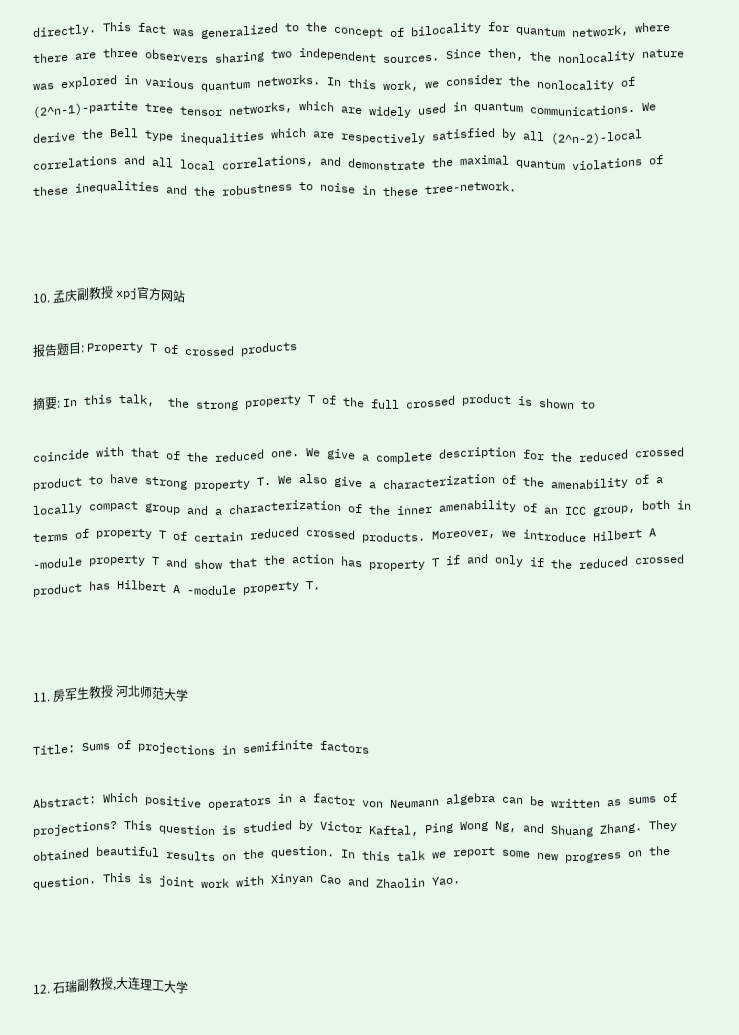directly. This fact was generalized to the concept of bilocality for quantum network, where there are three observers sharing two independent sources. Since then, the nonlocality nature was explored in various quantum networks. In this work, we consider the nonlocality of (2^n-1)-partite tree tensor networks, which are widely used in quantum communications. We derive the Bell type inequalities which are respectively satisfied by all (2^n-2)-local correlations and all local correlations, and demonstrate the maximal quantum violations of these inequalities and the robustness to noise in these tree-network.



10. 孟庆副教授 xpj官方网站

报告题目: Property T of crossed products

摘要: In this talk,  the strong property T of the full crossed product is shown to

coincide with that of the reduced one. We give a complete description for the reduced crossed product to have strong property T. We also give a characterization of the amenability of a locally compact group and a characterization of the inner amenability of an ICC group, both in terms of property T of certain reduced crossed products. Moreover, we introduce Hilbert A -module property T and show that the action has property T if and only if the reduced crossed product has Hilbert A -module property T.



11. 房军生教授 河北师范大学

Title: Sums of projections in semifinite factors

Abstract: Which positive operators in a factor von Neumann algebra can be written as sums of projections? This question is studied by Victor Kaftal, Ping Wong Ng, and Shuang Zhang. They obtained beautiful results on the question. In this talk we report some new progress on the question. This is joint work with Xinyan Cao and Zhaolin Yao.



12. 石瑞副教授,大连理工大学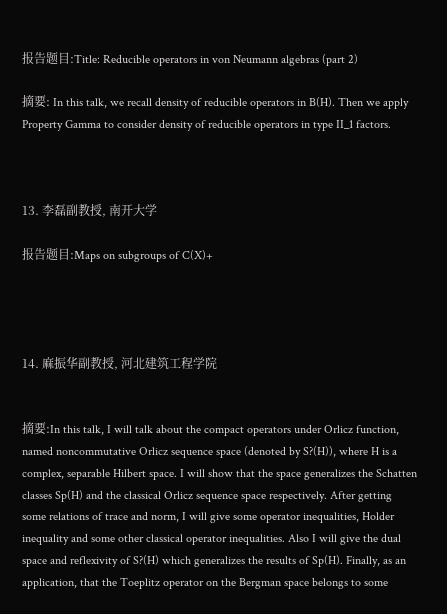报告题目:Title: Reducible operators in von Neumann algebras (part 2)

摘要: In this talk, we recall density of reducible operators in B(H). Then we apply Property Gamma to consider density of reducible operators in type II_1 factors.



13. 李磊副教授, 南开大学

报告题目:Maps on subgroups of C(X)+




14. 麻振华副教授, 河北建筑工程学院


摘要:In this talk, I will talk about the compact operators under Orlicz function, named noncommutative Orlicz sequence space (denoted by S?(H)), where H is a complex, separable Hilbert space. I will show that the space generalizes the Schatten classes Sp(H) and the classical Orlicz sequence space respectively. After getting some relations of trace and norm, I will give some operator inequalities, Holder inequality and some other classical operator inequalities. Also I will give the dual space and reflexivity of S?(H) which generalizes the results of Sp(H). Finally, as an application, that the Toeplitz operator on the Bergman space belongs to some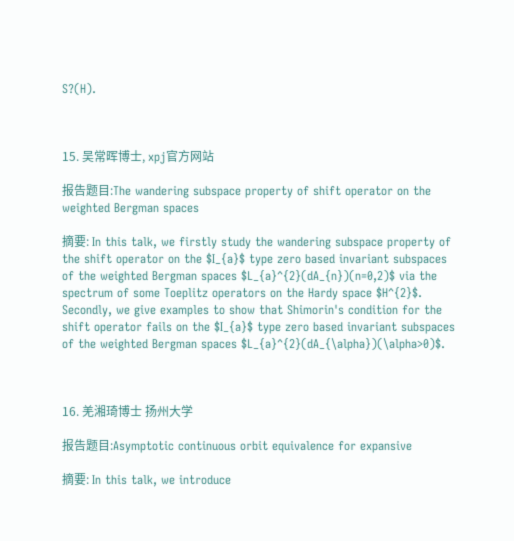S?(H).



15. 吴常晖博士, xpj官方网站

报告题目:The wandering subspace property of shift operator on the weighted Bergman spaces

摘要: In this talk, we firstly study the wandering subspace property of the shift operator on the $I_{a}$ type zero based invariant subspaces of the weighted Bergman spaces $L_{a}^{2}(dA_{n})(n=0,2)$ via the spectrum of some Toeplitz operators on the Hardy space $H^{2}$. Secondly, we give examples to show that Shimorin's condition for the shift operator fails on the $I_{a}$ type zero based invariant subspaces of the weighted Bergman spaces $L_{a}^{2}(dA_{\alpha})(\alpha>0)$.



16. 羌湘琦博士 扬州大学

报告题目:Asymptotic continuous orbit equivalence for expansive

摘要: In this talk, we introduce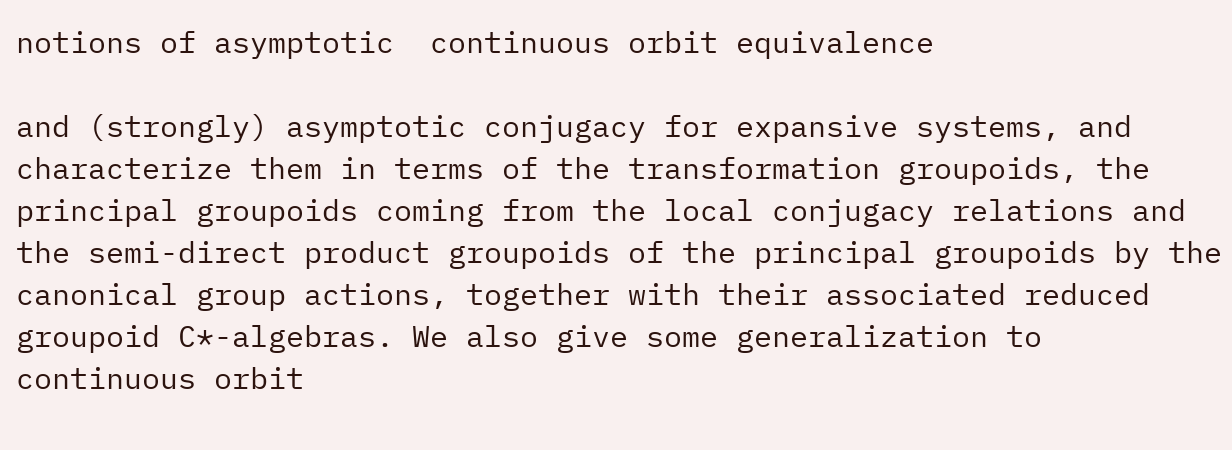notions of asymptotic  continuous orbit equivalence

and (strongly) asymptotic conjugacy for expansive systems, and characterize them in terms of the transformation groupoids, the principal groupoids coming from the local conjugacy relations and the semi-direct product groupoids of the principal groupoids by the canonical group actions, together with their associated reduced groupoid C*-algebras. We also give some generalization to continuous orbit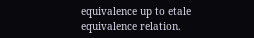equivalence up to etale equivalence relation.